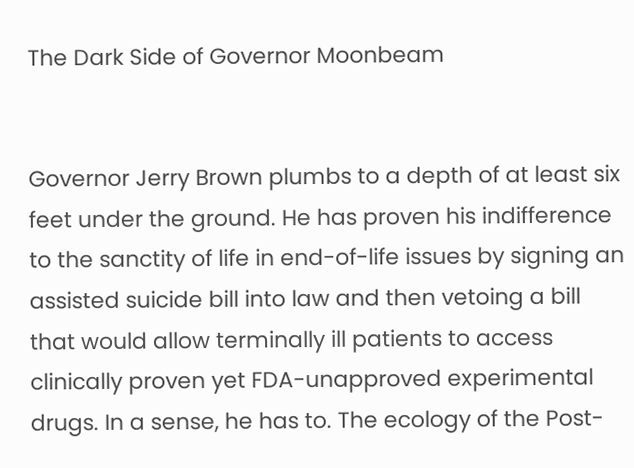The Dark Side of Governor Moonbeam


Governor Jerry Brown plumbs to a depth of at least six feet under the ground. He has proven his indifference to the sanctity of life in end-of-life issues by signing an assisted suicide bill into law and then vetoing a bill that would allow terminally ill patients to access clinically proven yet FDA-unapproved experimental drugs. In a sense, he has to. The ecology of the Post-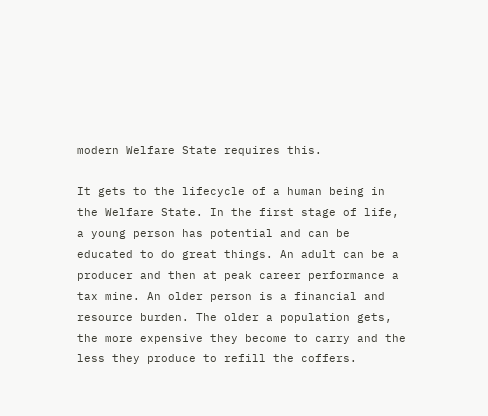modern Welfare State requires this.

It gets to the lifecycle of a human being in the Welfare State. In the first stage of life, a young person has potential and can be educated to do great things. An adult can be a producer and then at peak career performance a tax mine. An older person is a financial and resource burden. The older a population gets, the more expensive they become to carry and the less they produce to refill the coffers.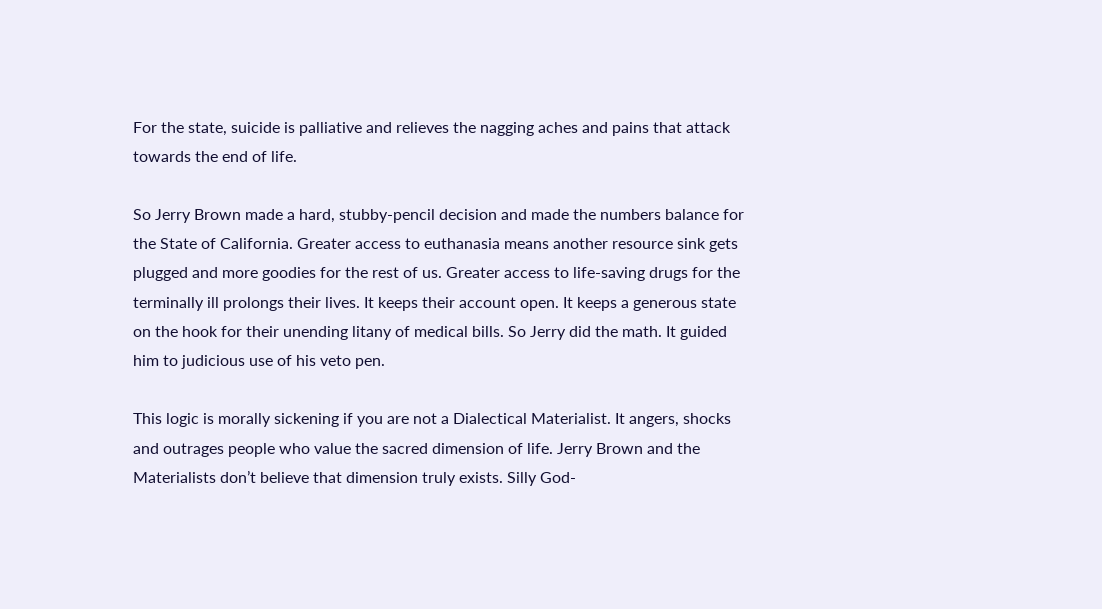For the state, suicide is palliative and relieves the nagging aches and pains that attack towards the end of life.

So Jerry Brown made a hard, stubby-pencil decision and made the numbers balance for the State of California. Greater access to euthanasia means another resource sink gets plugged and more goodies for the rest of us. Greater access to life-saving drugs for the terminally ill prolongs their lives. It keeps their account open. It keeps a generous state on the hook for their unending litany of medical bills. So Jerry did the math. It guided him to judicious use of his veto pen.

This logic is morally sickening if you are not a Dialectical Materialist. It angers, shocks and outrages people who value the sacred dimension of life. Jerry Brown and the Materialists don’t believe that dimension truly exists. Silly God-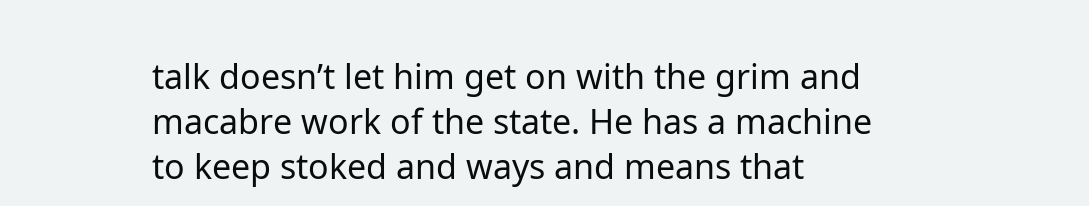talk doesn’t let him get on with the grim and macabre work of the state. He has a machine to keep stoked and ways and means that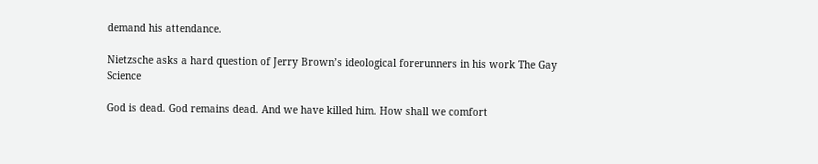demand his attendance.

Nietzsche asks a hard question of Jerry Brown’s ideological forerunners in his work The Gay Science

God is dead. God remains dead. And we have killed him. How shall we comfort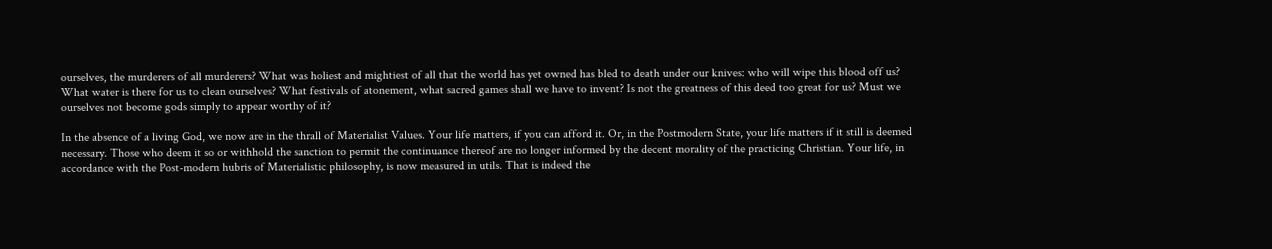ourselves, the murderers of all murderers? What was holiest and mightiest of all that the world has yet owned has bled to death under our knives: who will wipe this blood off us? What water is there for us to clean ourselves? What festivals of atonement, what sacred games shall we have to invent? Is not the greatness of this deed too great for us? Must we ourselves not become gods simply to appear worthy of it?

In the absence of a living God, we now are in the thrall of Materialist Values. Your life matters, if you can afford it. Or, in the Postmodern State, your life matters if it still is deemed necessary. Those who deem it so or withhold the sanction to permit the continuance thereof are no longer informed by the decent morality of the practicing Christian. Your life, in accordance with the Post-modern hubris of Materialistic philosophy, is now measured in utils. That is indeed the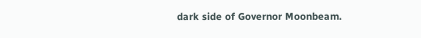dark side of Governor Moonbeam.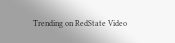Trending on RedState Video